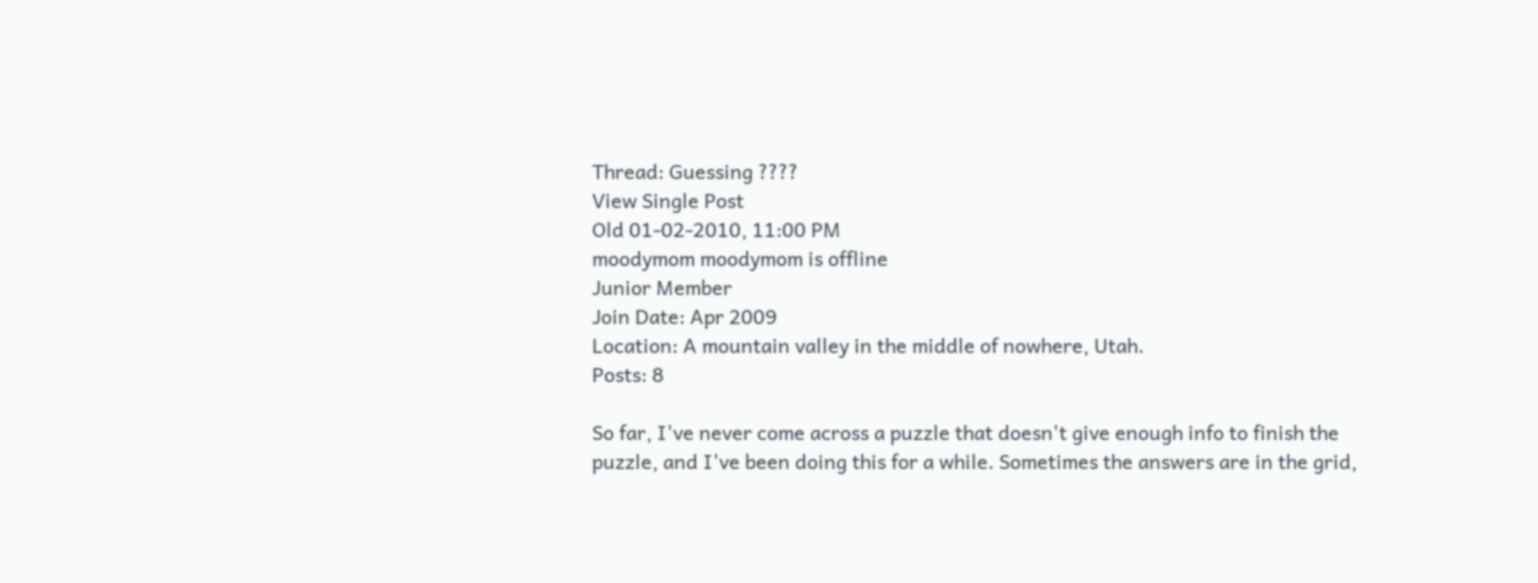Thread: Guessing ????
View Single Post
Old 01-02-2010, 11:00 PM
moodymom moodymom is offline
Junior Member
Join Date: Apr 2009
Location: A mountain valley in the middle of nowhere, Utah.
Posts: 8

So far, I've never come across a puzzle that doesn't give enough info to finish the puzzle, and I've been doing this for a while. Sometimes the answers are in the grid,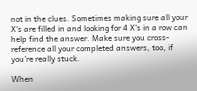not in the clues. Sometimes making sure all your X's are filled in and looking for 4 X's in a row can help find the answer. Make sure you cross-reference all your completed answers, too, if you're really stuck.

When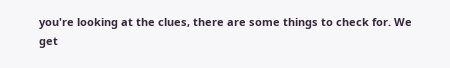you're looking at the clues, there are some things to check for. We get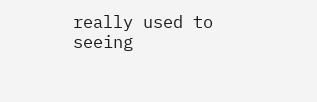really used to seeing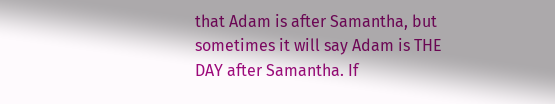that Adam is after Samantha, but sometimes it will say Adam is THE DAY after Samantha. If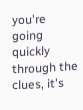you're going quickly through the clues, it's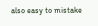also easy to mistake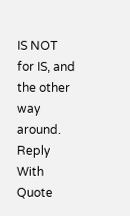IS NOT for IS, and the other way around.
Reply With Quote